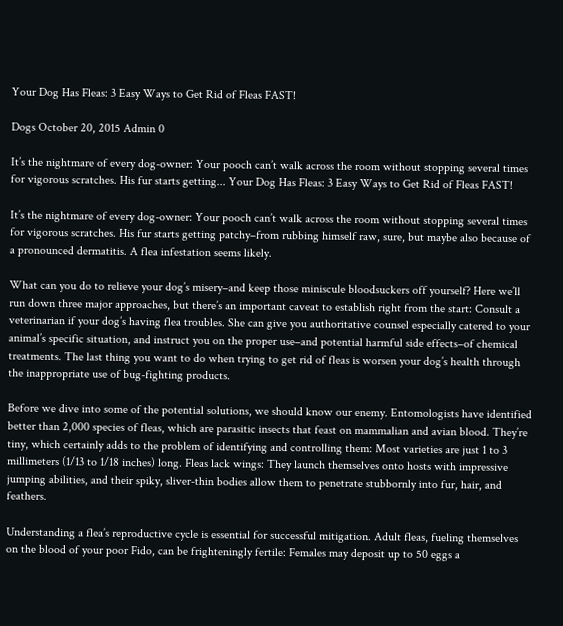Your Dog Has Fleas: 3 Easy Ways to Get Rid of Fleas FAST!

Dogs October 20, 2015 Admin 0

It’s the nightmare of every dog-owner: Your pooch can’t walk across the room without stopping several times for vigorous scratches. His fur starts getting... Your Dog Has Fleas: 3 Easy Ways to Get Rid of Fleas FAST!

It’s the nightmare of every dog-owner: Your pooch can’t walk across the room without stopping several times for vigorous scratches. His fur starts getting patchy–from rubbing himself raw, sure, but maybe also because of a pronounced dermatitis. A flea infestation seems likely.

What can you do to relieve your dog’s misery–and keep those miniscule bloodsuckers off yourself? Here we’ll run down three major approaches, but there’s an important caveat to establish right from the start: Consult a veterinarian if your dog’s having flea troubles. She can give you authoritative counsel especially catered to your animal’s specific situation, and instruct you on the proper use–and potential harmful side effects–of chemical treatments. The last thing you want to do when trying to get rid of fleas is worsen your dog’s health through the inappropriate use of bug-fighting products.

Before we dive into some of the potential solutions, we should know our enemy. Entomologists have identified better than 2,000 species of fleas, which are parasitic insects that feast on mammalian and avian blood. They’re tiny, which certainly adds to the problem of identifying and controlling them: Most varieties are just 1 to 3 millimeters (1/13 to 1/18 inches) long. Fleas lack wings: They launch themselves onto hosts with impressive jumping abilities, and their spiky, sliver-thin bodies allow them to penetrate stubbornly into fur, hair, and feathers.

Understanding a flea’s reproductive cycle is essential for successful mitigation. Adult fleas, fueling themselves on the blood of your poor Fido, can be frighteningly fertile: Females may deposit up to 50 eggs a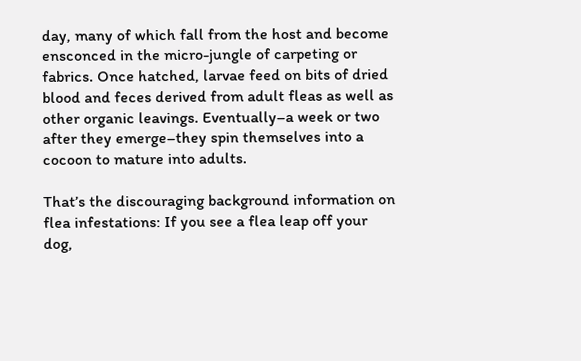day, many of which fall from the host and become ensconced in the micro-jungle of carpeting or fabrics. Once hatched, larvae feed on bits of dried blood and feces derived from adult fleas as well as other organic leavings. Eventually–a week or two after they emerge–they spin themselves into a cocoon to mature into adults.

That’s the discouraging background information on flea infestations: If you see a flea leap off your dog,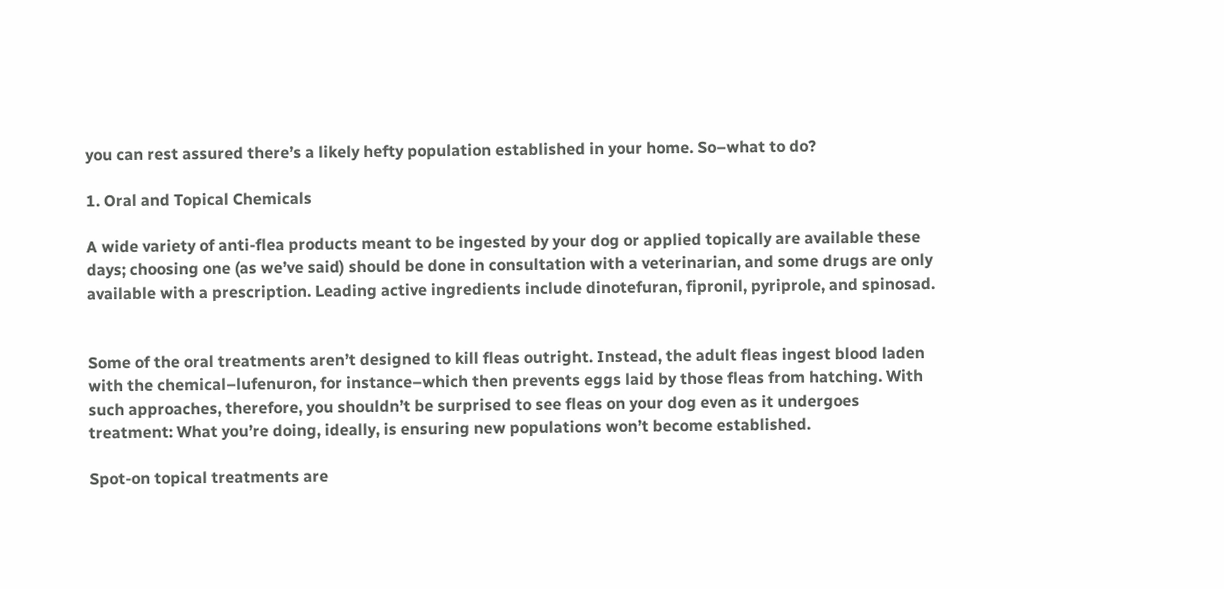you can rest assured there’s a likely hefty population established in your home. So–what to do?

1. Oral and Topical Chemicals

A wide variety of anti-flea products meant to be ingested by your dog or applied topically are available these days; choosing one (as we’ve said) should be done in consultation with a veterinarian, and some drugs are only available with a prescription. Leading active ingredients include dinotefuran, fipronil, pyriprole, and spinosad.


Some of the oral treatments aren’t designed to kill fleas outright. Instead, the adult fleas ingest blood laden with the chemical–lufenuron, for instance–which then prevents eggs laid by those fleas from hatching. With such approaches, therefore, you shouldn’t be surprised to see fleas on your dog even as it undergoes treatment: What you’re doing, ideally, is ensuring new populations won’t become established.

Spot-on topical treatments are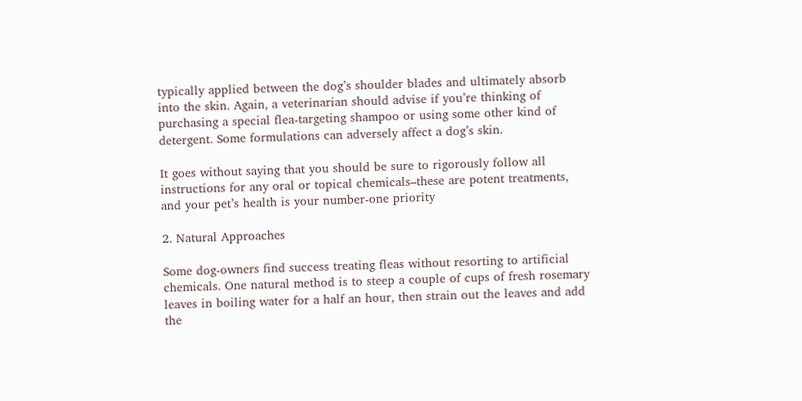typically applied between the dog’s shoulder blades and ultimately absorb into the skin. Again, a veterinarian should advise if you’re thinking of purchasing a special flea-targeting shampoo or using some other kind of detergent. Some formulations can adversely affect a dog’s skin.

It goes without saying that you should be sure to rigorously follow all instructions for any oral or topical chemicals–these are potent treatments, and your pet’s health is your number-one priority

2. Natural Approaches

Some dog-owners find success treating fleas without resorting to artificial chemicals. One natural method is to steep a couple of cups of fresh rosemary leaves in boiling water for a half an hour, then strain out the leaves and add the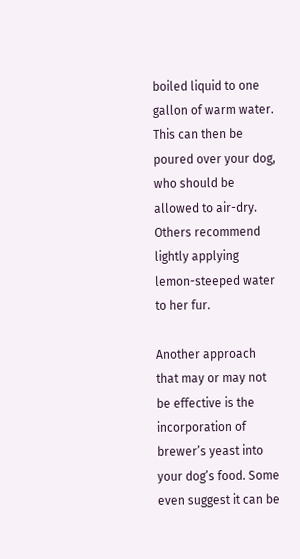boiled liquid to one gallon of warm water. This can then be poured over your dog, who should be allowed to air-dry. Others recommend lightly applying lemon-steeped water to her fur.

Another approach that may or may not be effective is the incorporation of brewer’s yeast into your dog’s food. Some even suggest it can be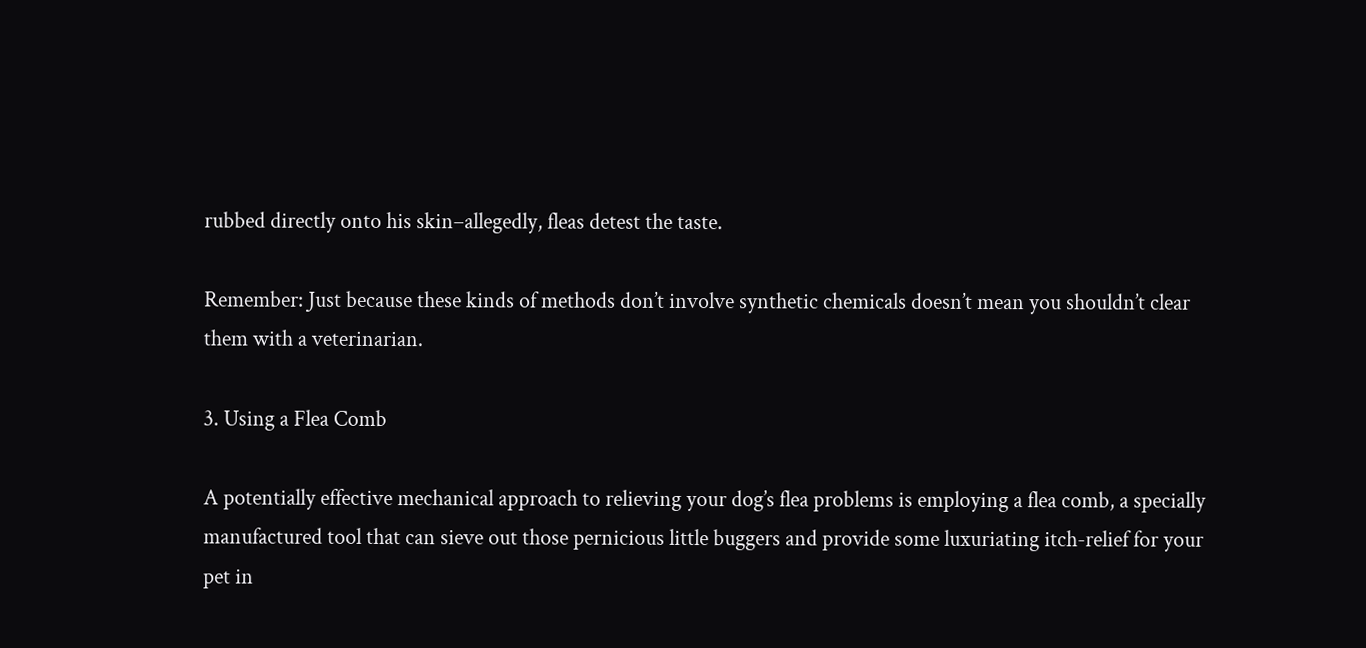rubbed directly onto his skin–allegedly, fleas detest the taste.

Remember: Just because these kinds of methods don’t involve synthetic chemicals doesn’t mean you shouldn’t clear them with a veterinarian.

3. Using a Flea Comb

A potentially effective mechanical approach to relieving your dog’s flea problems is employing a flea comb, a specially manufactured tool that can sieve out those pernicious little buggers and provide some luxuriating itch-relief for your pet in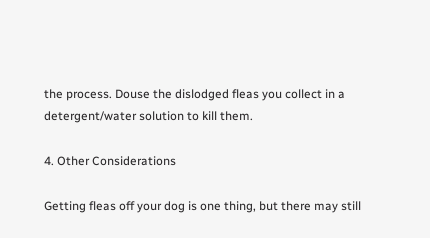the process. Douse the dislodged fleas you collect in a detergent/water solution to kill them.

4. Other Considerations

Getting fleas off your dog is one thing, but there may still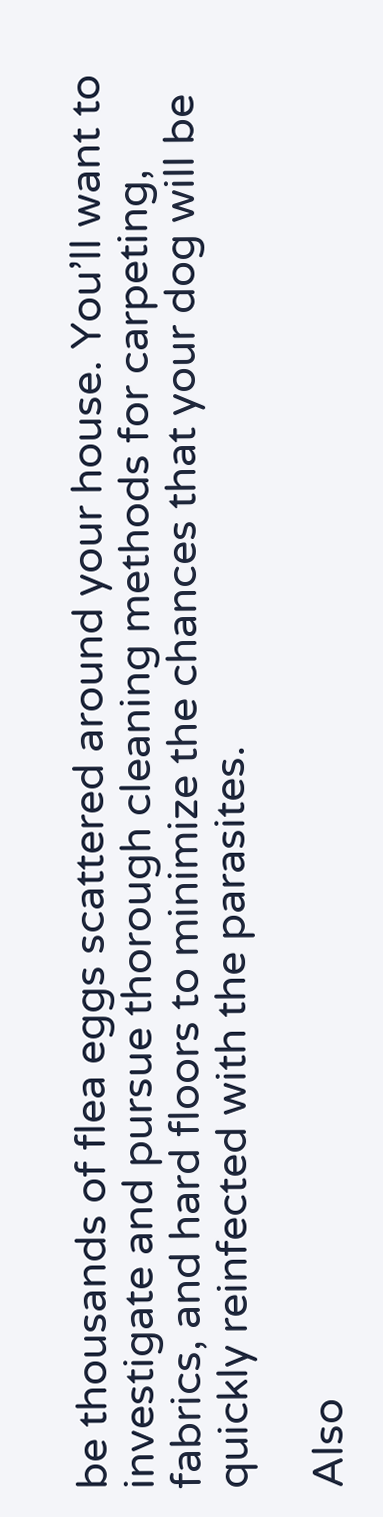be thousands of flea eggs scattered around your house. You’ll want to investigate and pursue thorough cleaning methods for carpeting, fabrics, and hard floors to minimize the chances that your dog will be quickly reinfected with the parasites.

Also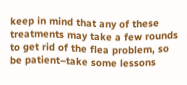keep in mind that any of these treatments may take a few rounds to get rid of the flea problem, so be patient–take some lessons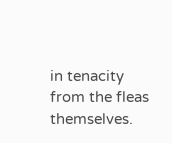in tenacity from the fleas themselves.